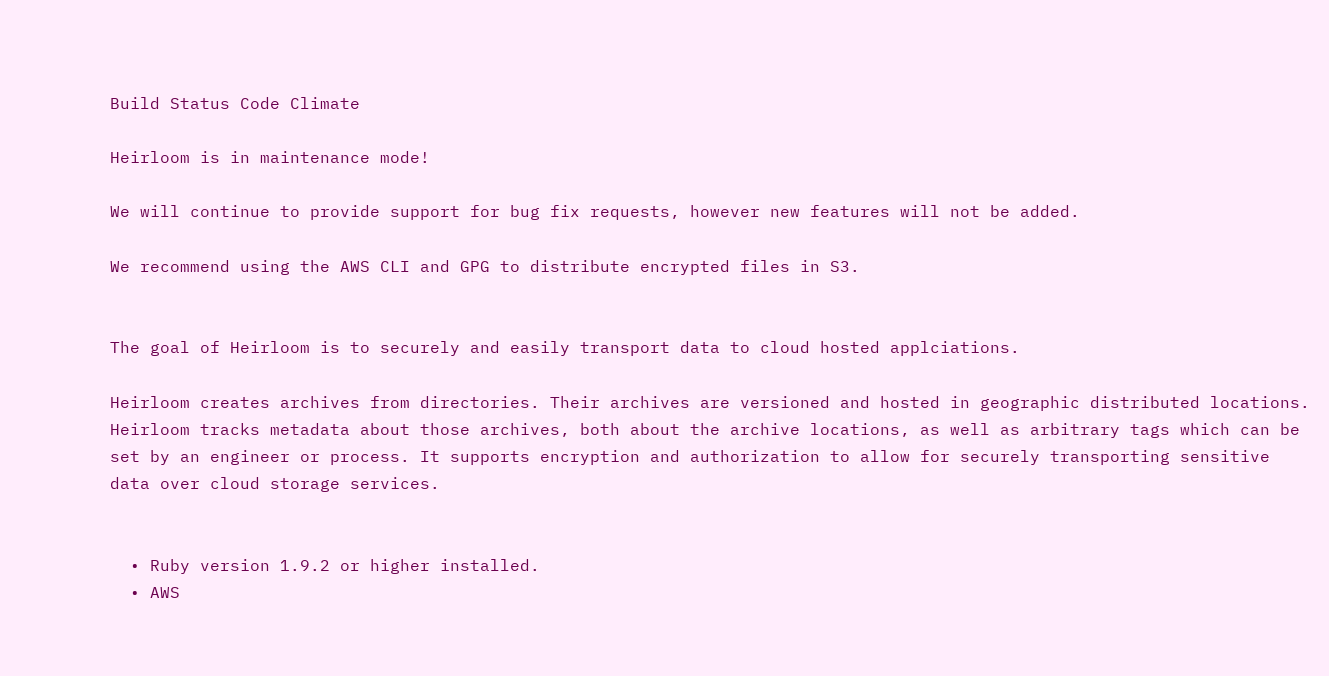Build Status Code Climate

Heirloom is in maintenance mode!

We will continue to provide support for bug fix requests, however new features will not be added.

We recommend using the AWS CLI and GPG to distribute encrypted files in S3.


The goal of Heirloom is to securely and easily transport data to cloud hosted applciations.

Heirloom creates archives from directories. Their archives are versioned and hosted in geographic distributed locations. Heirloom tracks metadata about those archives, both about the archive locations, as well as arbitrary tags which can be set by an engineer or process. It supports encryption and authorization to allow for securely transporting sensitive data over cloud storage services.


  • Ruby version 1.9.2 or higher installed.
  • AWS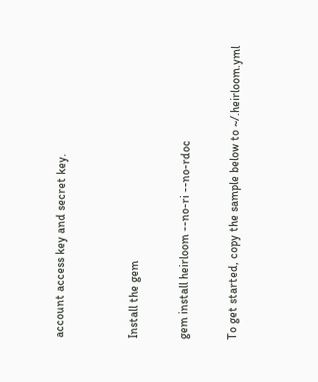account access key and secret key.


Install the gem

gem install heirloom --no-ri --no-rdoc

To get started, copy the sample below to ~/.heirloom.yml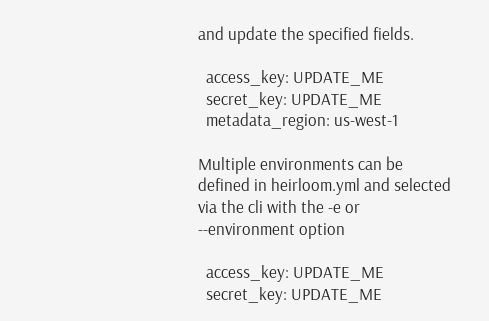and update the specified fields.

  access_key: UPDATE_ME
  secret_key: UPDATE_ME
  metadata_region: us-west-1

Multiple environments can be defined in heirloom.yml and selected via the cli with the -e or --environment option

  access_key: UPDATE_ME
  secret_key: UPDATE_ME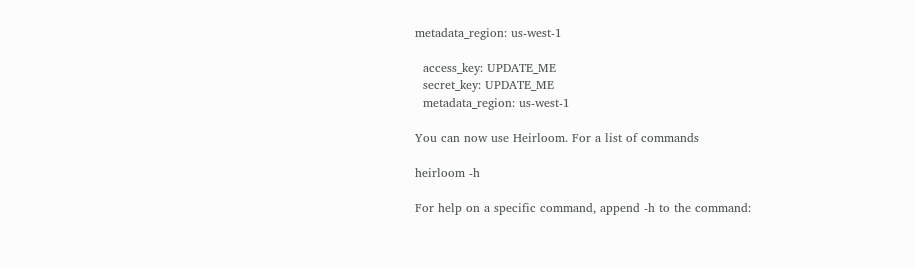metadata_region: us-west-1

  access_key: UPDATE_ME
  secret_key: UPDATE_ME
  metadata_region: us-west-1

You can now use Heirloom. For a list of commands

heirloom -h

For help on a specific command, append -h to the command: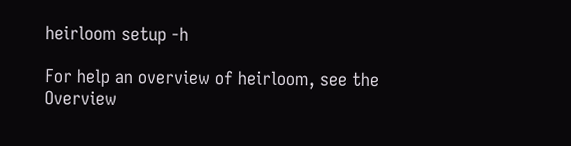heirloom setup -h

For help an overview of heirloom, see the Overview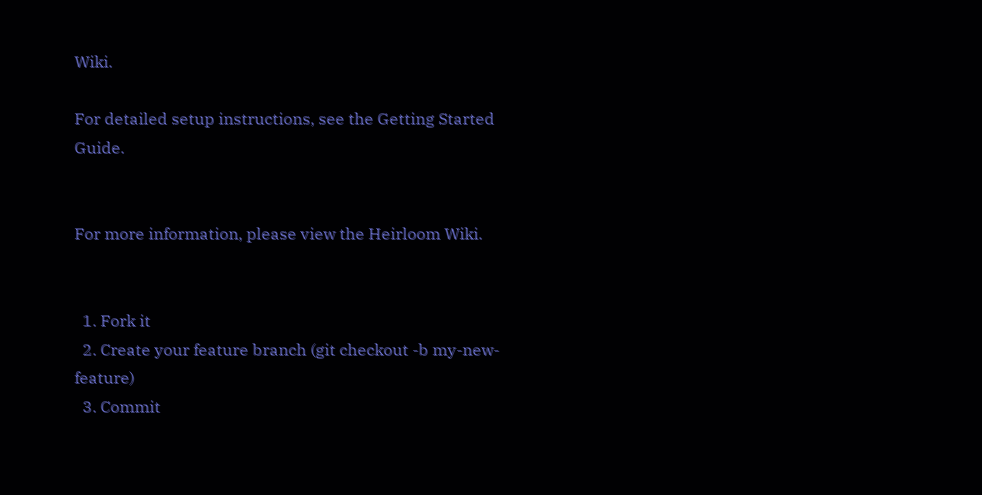Wiki.

For detailed setup instructions, see the Getting Started Guide.


For more information, please view the Heirloom Wiki.


  1. Fork it
  2. Create your feature branch (git checkout -b my-new-feature)
  3. Commit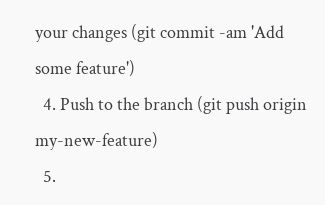your changes (git commit -am 'Add some feature')
  4. Push to the branch (git push origin my-new-feature)
  5.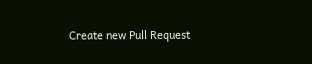Create new Pull Request